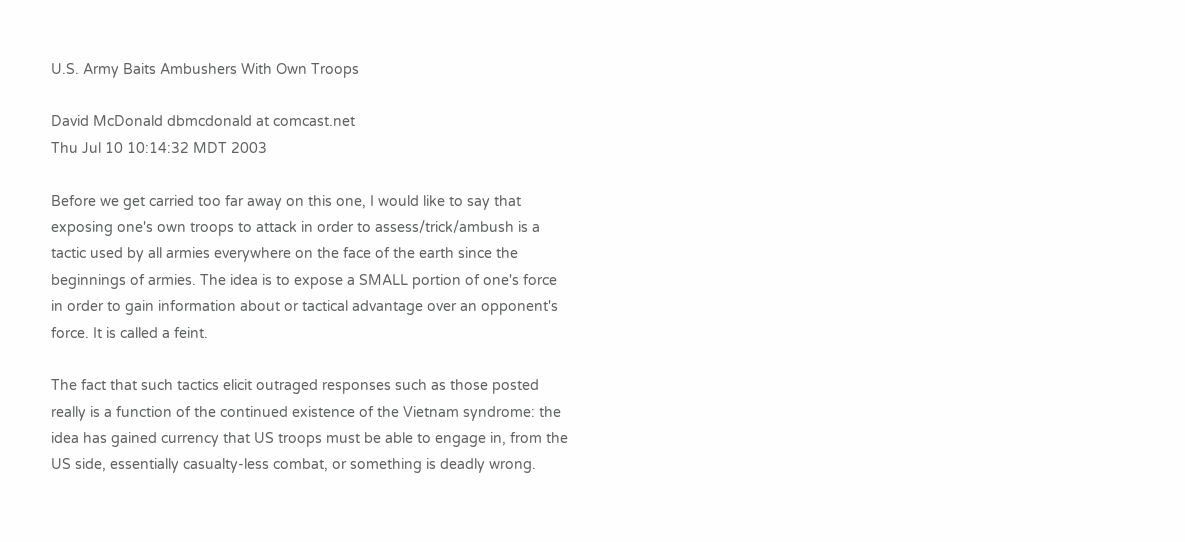U.S. Army Baits Ambushers With Own Troops

David McDonald dbmcdonald at comcast.net
Thu Jul 10 10:14:32 MDT 2003

Before we get carried too far away on this one, I would like to say that
exposing one's own troops to attack in order to assess/trick/ambush is a
tactic used by all armies everywhere on the face of the earth since the
beginnings of armies. The idea is to expose a SMALL portion of one's force
in order to gain information about or tactical advantage over an opponent's
force. It is called a feint.

The fact that such tactics elicit outraged responses such as those posted
really is a function of the continued existence of the Vietnam syndrome: the
idea has gained currency that US troops must be able to engage in, from the
US side, essentially casualty-less combat, or something is deadly wrong.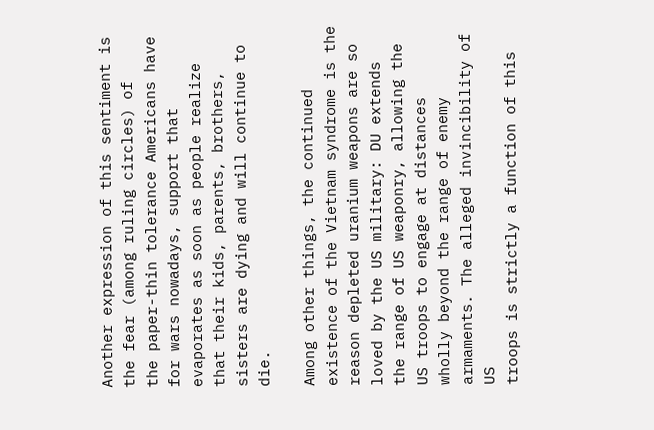Another expression of this sentiment is the fear (among ruling circles) of
the paper-thin tolerance Americans have for wars nowadays, support that
evaporates as soon as people realize that their kids, parents, brothers,
sisters are dying and will continue to die.

Among other things, the continued existence of the Vietnam syndrome is the
reason depleted uranium weapons are so loved by the US military: DU extends
the range of US weaponry, allowing the US troops to engage at distances
wholly beyond the range of enemy armaments. The alleged invincibility of US
troops is strictly a function of this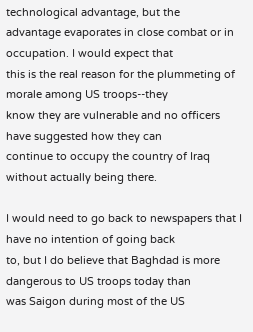technological advantage, but the
advantage evaporates in close combat or in occupation. I would expect that
this is the real reason for the plummeting of morale among US troops--they
know they are vulnerable and no officers have suggested how they can
continue to occupy the country of Iraq without actually being there.

I would need to go back to newspapers that I have no intention of going back
to, but I do believe that Baghdad is more dangerous to US troops today than
was Saigon during most of the US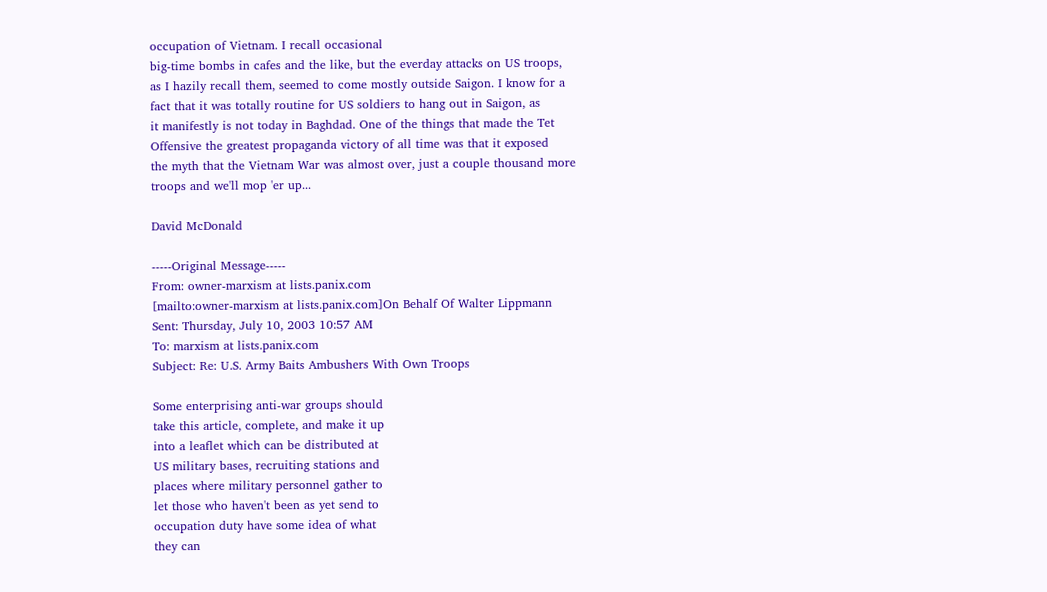occupation of Vietnam. I recall occasional
big-time bombs in cafes and the like, but the everday attacks on US troops,
as I hazily recall them, seemed to come mostly outside Saigon. I know for a
fact that it was totally routine for US soldiers to hang out in Saigon, as
it manifestly is not today in Baghdad. One of the things that made the Tet
Offensive the greatest propaganda victory of all time was that it exposed
the myth that the Vietnam War was almost over, just a couple thousand more
troops and we'll mop 'er up...

David McDonald

-----Original Message-----
From: owner-marxism at lists.panix.com
[mailto:owner-marxism at lists.panix.com]On Behalf Of Walter Lippmann
Sent: Thursday, July 10, 2003 10:57 AM
To: marxism at lists.panix.com
Subject: Re: U.S. Army Baits Ambushers With Own Troops

Some enterprising anti-war groups should
take this article, complete, and make it up
into a leaflet which can be distributed at
US military bases, recruiting stations and
places where military personnel gather to
let those who haven't been as yet send to
occupation duty have some idea of what
they can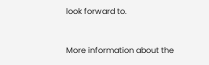look forward to.


More information about the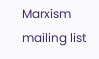Marxism mailing list